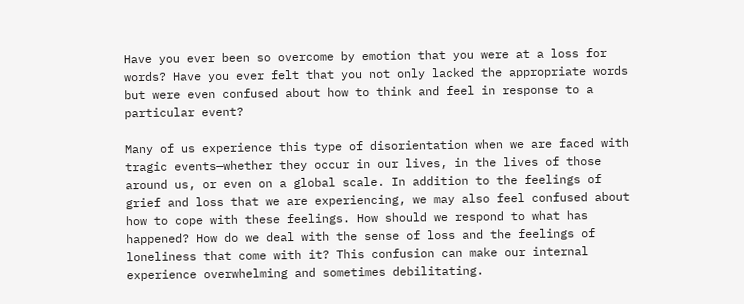Have you ever been so overcome by emotion that you were at a loss for words? Have you ever felt that you not only lacked the appropriate words but were even confused about how to think and feel in response to a particular event?

Many of us experience this type of disorientation when we are faced with tragic events—whether they occur in our lives, in the lives of those around us, or even on a global scale. In addition to the feelings of grief and loss that we are experiencing, we may also feel confused about how to cope with these feelings. How should we respond to what has happened? How do we deal with the sense of loss and the feelings of loneliness that come with it? This confusion can make our internal experience overwhelming and sometimes debilitating.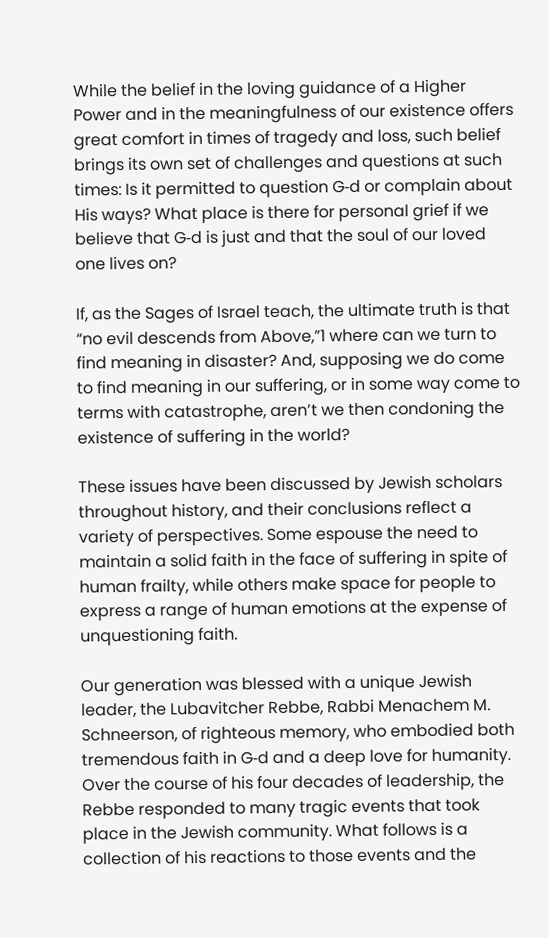While the belief in the loving guidance of a Higher Power and in the meaningfulness of our existence offers great comfort in times of tragedy and loss, such belief brings its own set of challenges and questions at such times: Is it permitted to question G‑d or complain about His ways? What place is there for personal grief if we believe that G‑d is just and that the soul of our loved one lives on?

If, as the Sages of Israel teach, the ultimate truth is that “no evil descends from Above,”1 where can we turn to find meaning in disaster? And, supposing we do come to find meaning in our suffering, or in some way come to terms with catastrophe, aren’t we then condoning the existence of suffering in the world?

These issues have been discussed by Jewish scholars throughout history, and their conclusions reflect a variety of perspectives. Some espouse the need to maintain a solid faith in the face of suffering in spite of human frailty, while others make space for people to express a range of human emotions at the expense of unquestioning faith.

Our generation was blessed with a unique Jewish leader, the Lubavitcher Rebbe, Rabbi Menachem M. Schneerson, of righteous memory, who embodied both tremendous faith in G‑d and a deep love for humanity. Over the course of his four decades of leadership, the Rebbe responded to many tragic events that took place in the Jewish community. What follows is a collection of his reactions to those events and the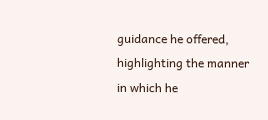guidance he offered, highlighting the manner in which he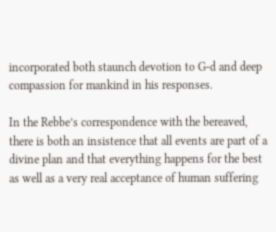incorporated both staunch devotion to G‑d and deep compassion for mankind in his responses.

In the Rebbe’s correspondence with the bereaved, there is both an insistence that all events are part of a divine plan and that everything happens for the best as well as a very real acceptance of human suffering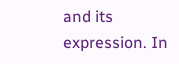and its expression. In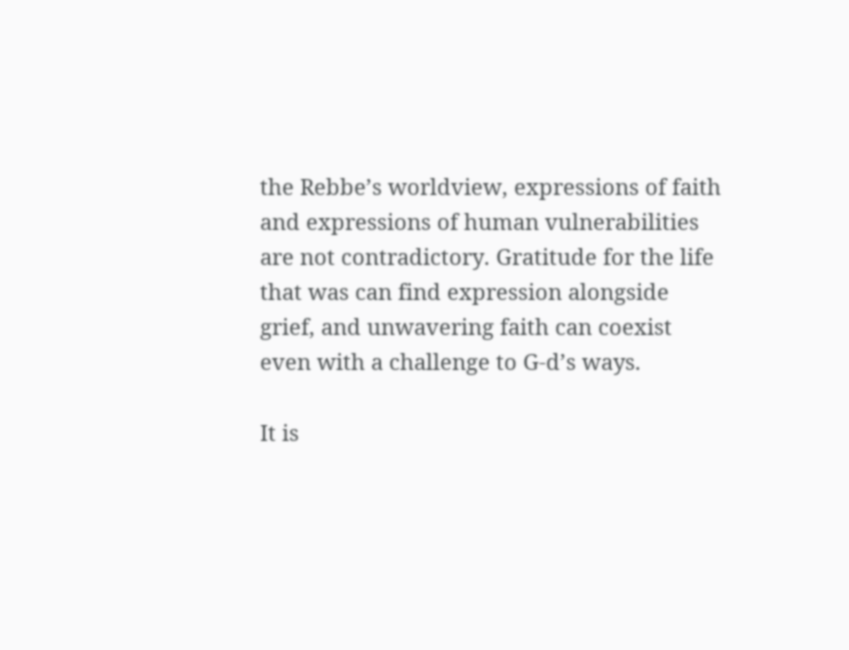the Rebbe’s worldview, expressions of faith and expressions of human vulnerabilities are not contradictory. Gratitude for the life that was can find expression alongside grief, and unwavering faith can coexist even with a challenge to G‑d’s ways.

It is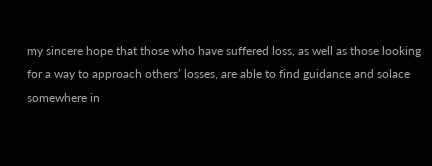my sincere hope that those who have suffered loss, as well as those looking for a way to approach others’ losses, are able to find guidance and solace somewhere in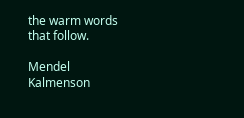the warm words that follow.

Mendel Kalmenson